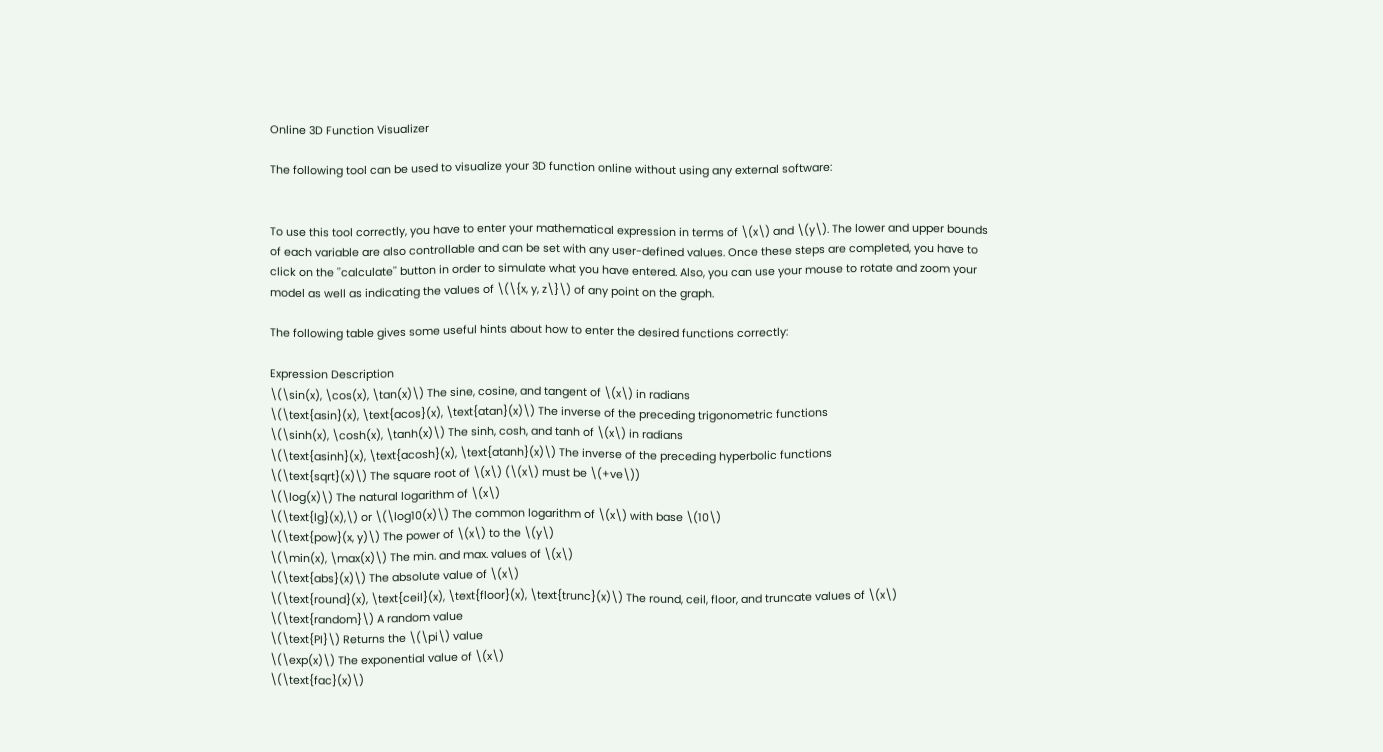Online 3D Function Visualizer

The following tool can be used to visualize your 3D function online without using any external software:


To use this tool correctly, you have to enter your mathematical expression in terms of \(x\) and \(y\). The lower and upper bounds of each variable are also controllable and can be set with any user-defined values. Once these steps are completed, you have to click on the ''calculate'' button in order to simulate what you have entered. Also, you can use your mouse to rotate and zoom your model as well as indicating the values of \(\{x, y, z\}\) of any point on the graph.

The following table gives some useful hints about how to enter the desired functions correctly:

Expression Description
\(\sin(x), \cos(x), \tan(x)\) The sine, cosine, and tangent of \(x\) in radians
\(\text{asin}(x), \text{acos}(x), \text{atan}(x)\) The inverse of the preceding trigonometric functions
\(\sinh(x), \cosh(x), \tanh(x)\) The sinh, cosh, and tanh of \(x\) in radians
\(\text{asinh}(x), \text{acosh}(x), \text{atanh}(x)\) The inverse of the preceding hyperbolic functions
\(\text{sqrt}(x)\) The square root of \(x\) (\(x\) must be \(+ve\))
\(\log(x)\) The natural logarithm of \(x\)
\(\text{lg}(x),\) or \(\log10(x)\) The common logarithm of \(x\) with base \(10\)
\(\text{pow}(x, y)\) The power of \(x\) to the \(y\)
\(\min(x), \max(x)\) The min. and max. values of \(x\)
\(\text{abs}(x)\) The absolute value of \(x\)
\(\text{round}(x), \text{ceil}(x), \text{floor}(x), \text{trunc}(x)\) The round, ceil, floor, and truncate values of \(x\)
\(\text{random}\) A random value
\(\text{PI}\) Returns the \(\pi\) value
\(\exp(x)\) The exponential value of \(x\)
\(\text{fac}(x)\)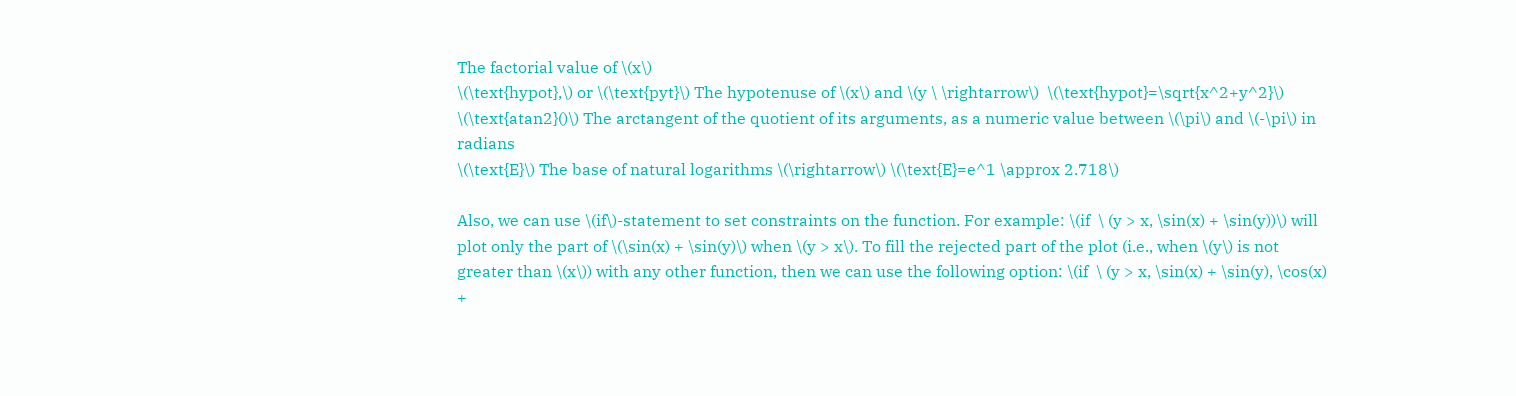The factorial value of \(x\)
\(\text{hypot},\) or \(\text{pyt}\) The hypotenuse of \(x\) and \(y \ \rightarrow\)  \(\text{hypot}=\sqrt{x^2+y^2}\)
\(\text{atan2}()\) The arctangent of the quotient of its arguments, as a numeric value between \(\pi\) and \(-\pi\) in radians
\(\text{E}\) The base of natural logarithms \(\rightarrow\) \(\text{E}=e^1 \approx 2.718\)

Also, we can use \(if\)-statement to set constraints on the function. For example: \(if  \ (y > x, \sin(x) + \sin(y))\) will plot only the part of \(\sin(x) + \sin(y)\) when \(y > x\). To fill the rejected part of the plot (i.e., when \(y\) is not greater than \(x\)) with any other function, then we can use the following option: \(if  \ (y > x, \sin(x) + \sin(y), \cos(x) +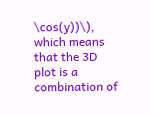\cos(y))\), which means that the 3D plot is a combination of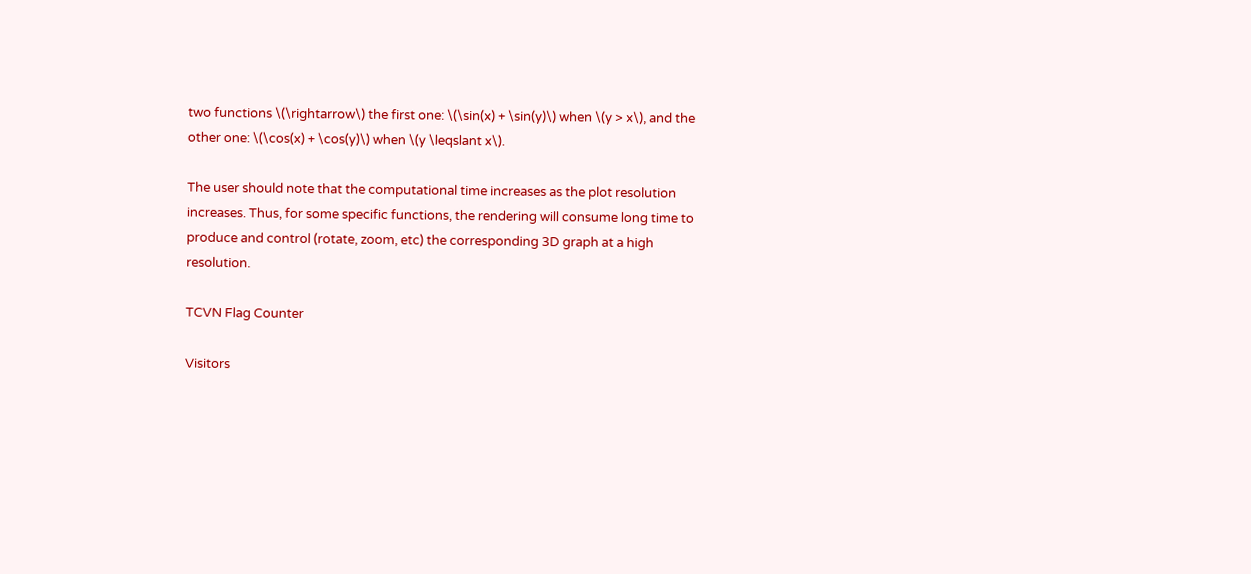two functions \(\rightarrow\) the first one: \(\sin(x) + \sin(y)\) when \(y > x\), and the other one: \(\cos(x) + \cos(y)\) when \(y \leqslant x\).

The user should note that the computational time increases as the plot resolution increases. Thus, for some specific functions, the rendering will consume long time to produce and control (rotate, zoom, etc) the corresponding 3D graph at a high resolution.

TCVN Flag Counter

Visitors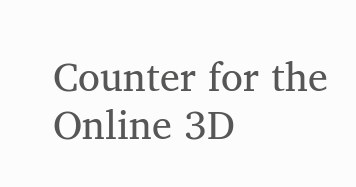Counter for the Online 3D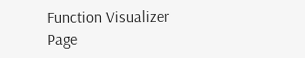Function Visualizer Page